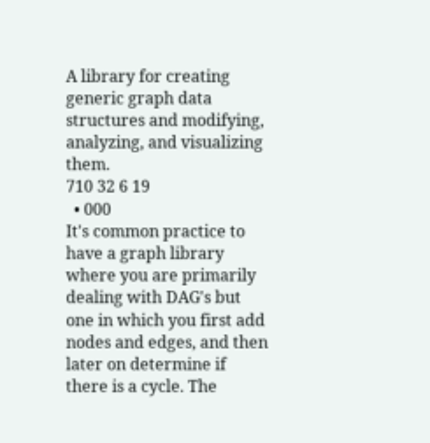A library for creating generic graph data structures and modifying, analyzing, and visualizing them.
710 32 6 19
  • 000
It's common practice to have a graph library where you are primarily dealing with DAG's but one in which you first add nodes and edges, and then later on determine if there is a cycle. The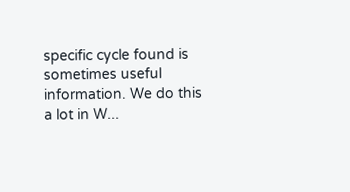specific cycle found is sometimes useful information. We do this a lot in W...